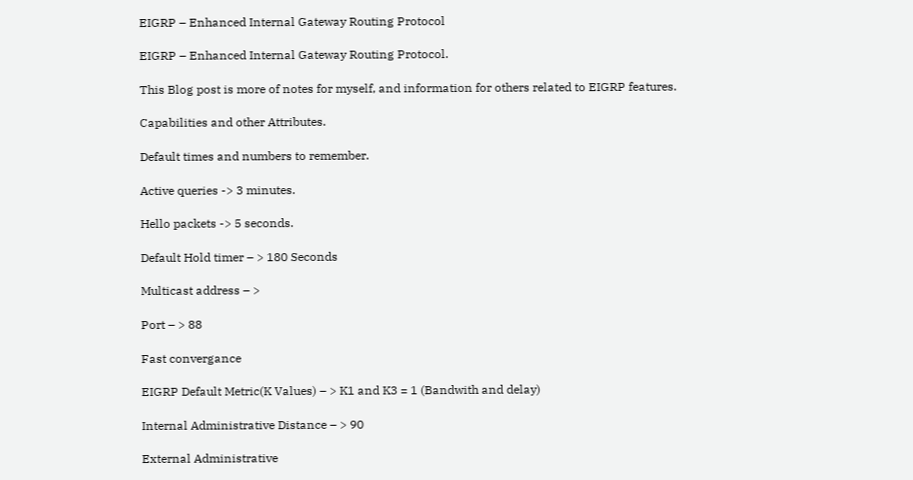EIGRP – Enhanced Internal Gateway Routing Protocol

EIGRP – Enhanced Internal Gateway Routing Protocol.

This Blog post is more of notes for myself, and information for others related to EIGRP features.

Capabilities and other Attributes.

Default times and numbers to remember.

Active queries -> 3 minutes.

Hello packets -> 5 seconds.

Default Hold timer – > 180 Seconds

Multicast address – >

Port – > 88

Fast convergance

EIGRP Default Metric(K Values) – > K1 and K3 = 1 (Bandwith and delay)

Internal Administrative Distance – > 90

External Administrative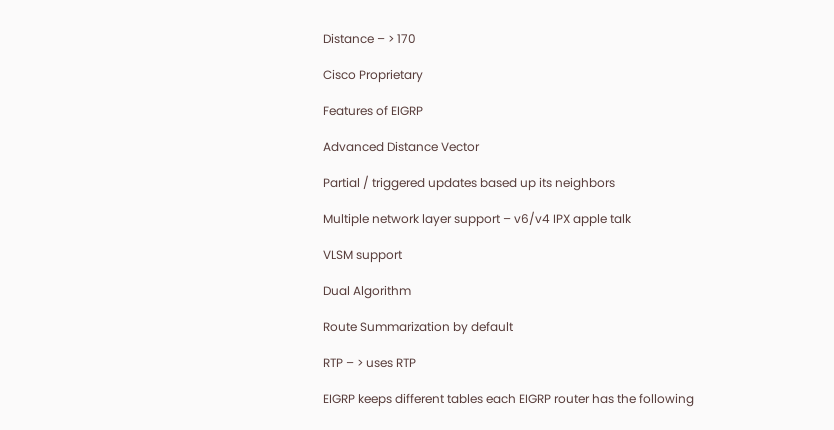Distance – > 170

Cisco Proprietary

Features of EIGRP

Advanced Distance Vector

Partial / triggered updates based up its neighbors

Multiple network layer support – v6/v4 IPX apple talk

VLSM support

Dual Algorithm

Route Summarization by default

RTP – > uses RTP

EIGRP keeps different tables each EIGRP router has the following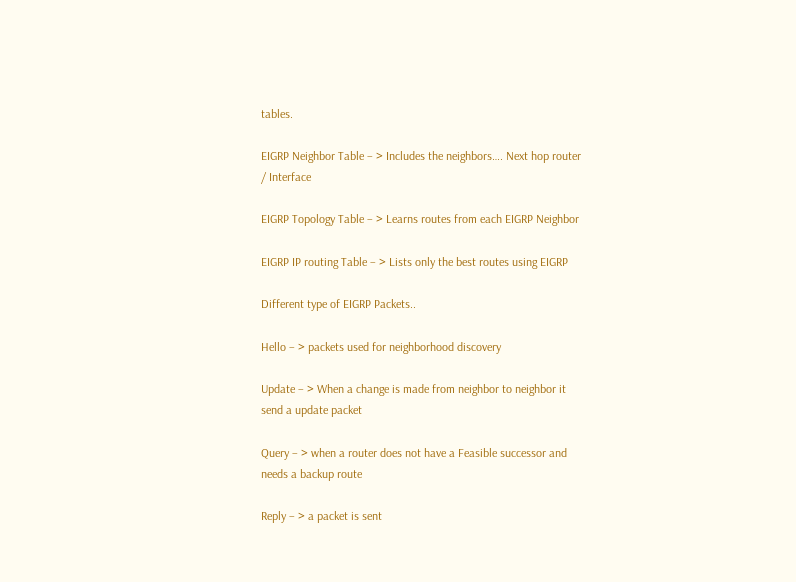tables.

EIGRP Neighbor Table – > Includes the neighbors…. Next hop router / Interface

EIGRP Topology Table – > Learns routes from each EIGRP Neighbor

EIGRP IP routing Table – > Lists only the best routes using EIGRP

Different type of EIGRP Packets..

Hello – > packets used for neighborhood discovery

Update – > When a change is made from neighbor to neighbor it send a update packet

Query – > when a router does not have a Feasible successor and needs a backup route

Reply – > a packet is sent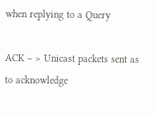when replying to a Query

ACK – > Unicast packets sent as to acknowledge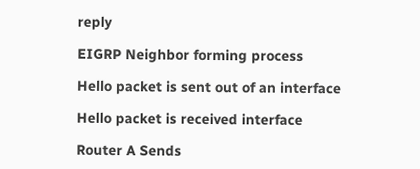reply

EIGRP Neighbor forming process

Hello packet is sent out of an interface

Hello packet is received interface

Router A Sends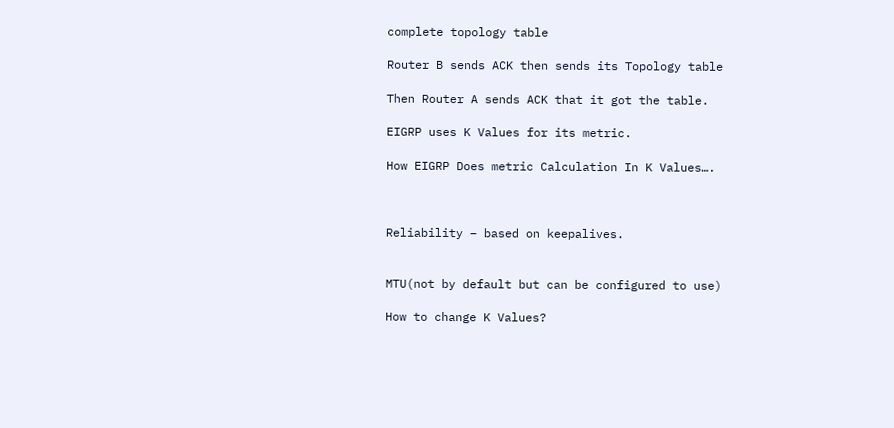complete topology table

Router B sends ACK then sends its Topology table

Then Router A sends ACK that it got the table.

EIGRP uses K Values for its metric.

How EIGRP Does metric Calculation In K Values….



Reliability – based on keepalives.


MTU(not by default but can be configured to use)

How to change K Values?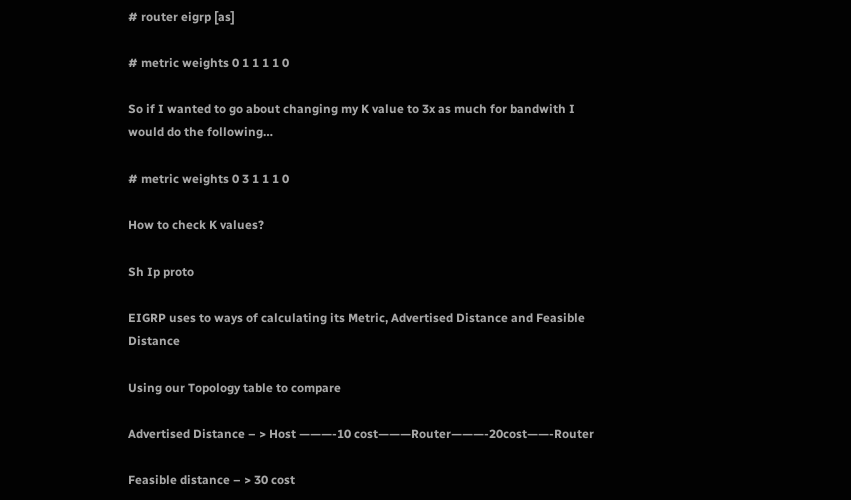# router eigrp [as]

# metric weights 0 1 1 1 1 0

So if I wanted to go about changing my K value to 3x as much for bandwith I would do the following…

# metric weights 0 3 1 1 1 0

How to check K values?

Sh Ip proto

EIGRP uses to ways of calculating its Metric, Advertised Distance and Feasible Distance

Using our Topology table to compare

Advertised Distance – > Host ———-10 cost———Router———-20cost——-Router

Feasible distance – > 30 cost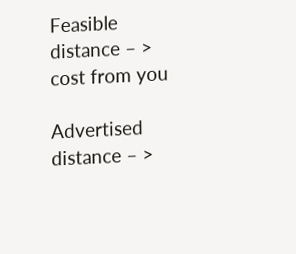Feasible distance – > cost from you

Advertised distance – >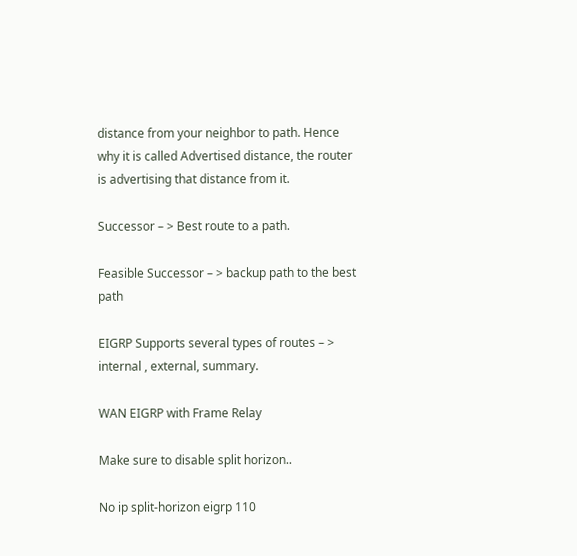distance from your neighbor to path. Hence why it is called Advertised distance, the router is advertising that distance from it.

Successor – > Best route to a path.

Feasible Successor – > backup path to the best path

EIGRP Supports several types of routes – > internal , external, summary.

WAN EIGRP with Frame Relay

Make sure to disable split horizon..

No ip split-horizon eigrp 110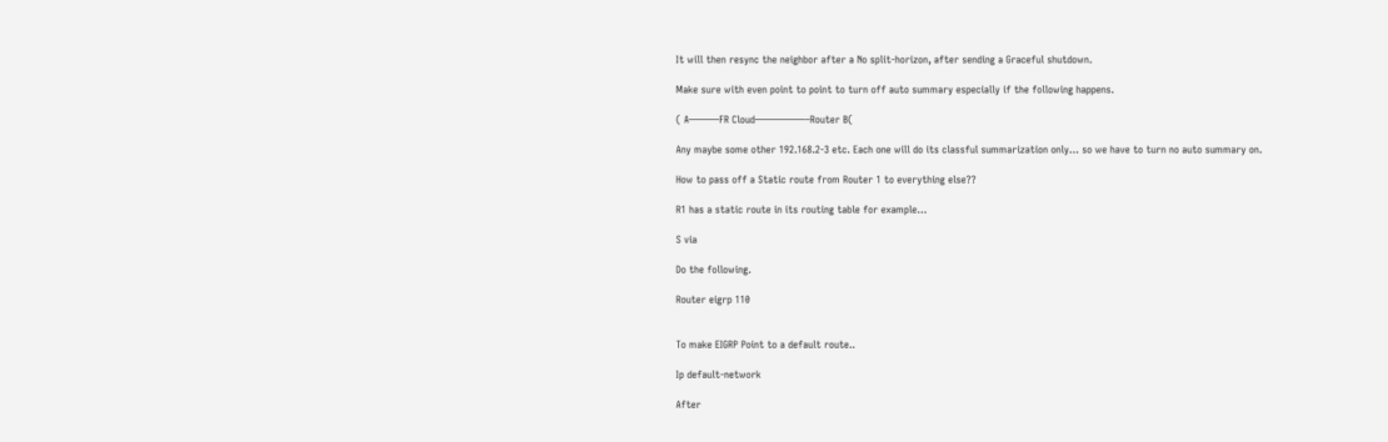It will then resync the neighbor after a No split-horizon, after sending a Graceful shutdown.

Make sure with even point to point to turn off auto summary especially if the following happens.

( A———FR Cloud—————–Router B(

Any maybe some other 192.168.2-3 etc. Each one will do its classful summarization only… so we have to turn no auto summary on.

How to pass off a Static route from Router 1 to everything else??

R1 has a static route in its routing table for example…

S via

Do the following.

Router eigrp 110


To make EIGRP Point to a default route..

Ip default-network

After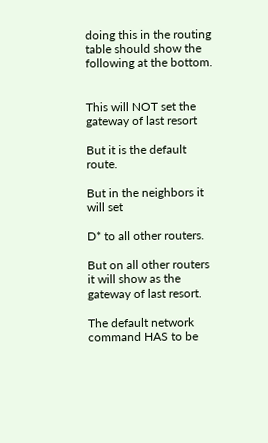doing this in the routing table should show the following at the bottom.


This will NOT set the gateway of last resort

But it is the default route.

But in the neighbors it will set

D* to all other routers.

But on all other routers it will show as the gateway of last resort.

The default network command HAS to be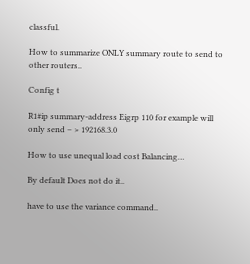classful.

How to summarize ONLY summary route to send to other routers..

Config t

R1#ip summary-address Eigrp 110 for example will only send – > 192168.3.0

How to use unequal load cost Balancing…

By default Does not do it..

have to use the variance command..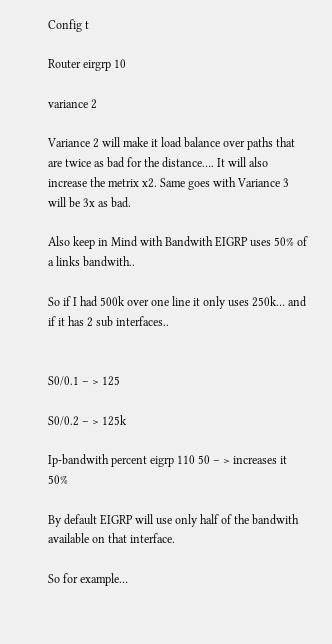Config t

Router eirgrp 10

variance 2

Variance 2 will make it load balance over paths that are twice as bad for the distance…. It will also increase the metrix x2. Same goes with Variance 3 will be 3x as bad.

Also keep in Mind with Bandwith EIGRP uses 50% of a links bandwith..

So if I had 500k over one line it only uses 250k… and if it has 2 sub interfaces..


S0/0.1 – > 125

S0/0.2 – > 125k

Ip-bandwith percent eigrp 110 50 – > increases it 50%

By default EIGRP will use only half of the bandwith available on that interface.

So for example…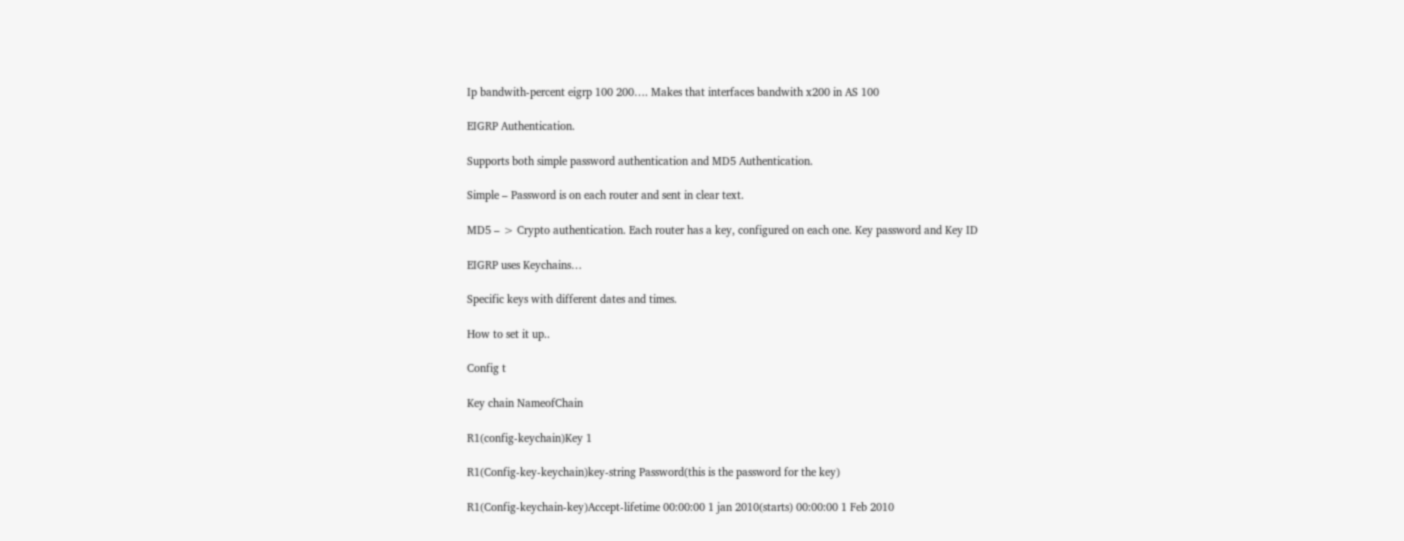Ip bandwith-percent eigrp 100 200…. Makes that interfaces bandwith x200 in AS 100

EIGRP Authentication.

Supports both simple password authentication and MD5 Authentication.

Simple – Password is on each router and sent in clear text.

MD5 – > Crypto authentication. Each router has a key, configured on each one. Key password and Key ID

EIGRP uses Keychains…

Specific keys with different dates and times.

How to set it up..

Config t

Key chain NameofChain

R1(config-keychain)Key 1

R1(Config-key-keychain)key-string Password(this is the password for the key)

R1(Config-keychain-key)Accept-lifetime 00:00:00 1 jan 2010(starts) 00:00:00 1 Feb 2010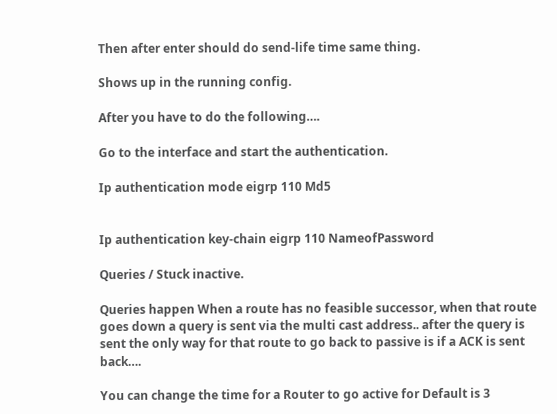Then after enter should do send-life time same thing.

Shows up in the running config.

After you have to do the following….

Go to the interface and start the authentication.

Ip authentication mode eigrp 110 Md5


Ip authentication key-chain eigrp 110 NameofPassword

Queries / Stuck inactive.

Queries happen When a route has no feasible successor, when that route goes down a query is sent via the multi cast address.. after the query is sent the only way for that route to go back to passive is if a ACK is sent back….

You can change the time for a Router to go active for Default is 3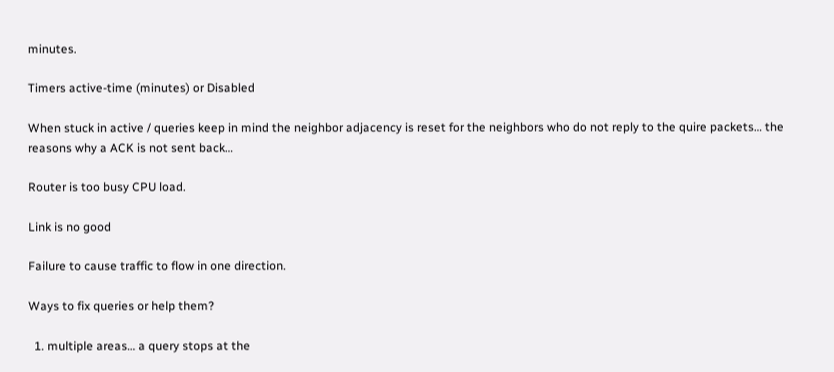minutes.

Timers active-time (minutes) or Disabled

When stuck in active / queries keep in mind the neighbor adjacency is reset for the neighbors who do not reply to the quire packets… the reasons why a ACK is not sent back…

Router is too busy CPU load.

Link is no good

Failure to cause traffic to flow in one direction.

Ways to fix queries or help them?

  1. multiple areas… a query stops at the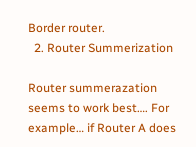Border router.
  2. Router Summerization

Router summerazation seems to work best…. For example… if Router A does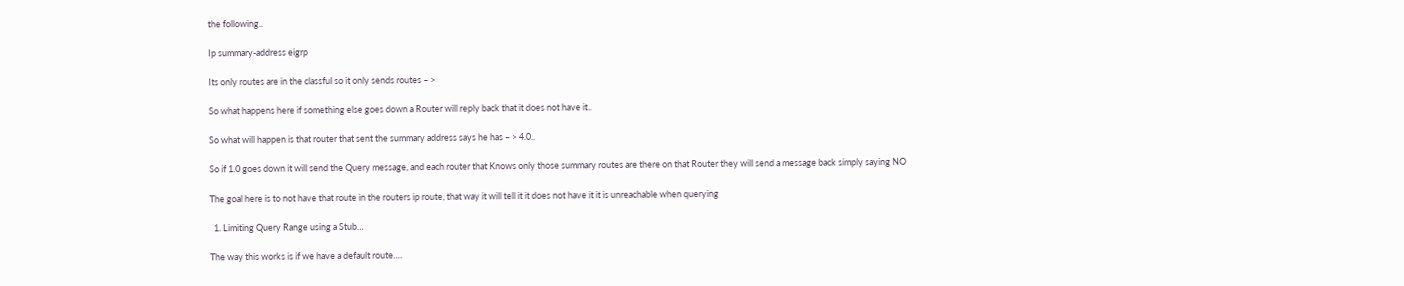the following..

Ip summary-address eigrp

Its only routes are in the classful so it only sends routes – >

So what happens here if something else goes down a Router will reply back that it does not have it..

So what will happen is that router that sent the summary address says he has – > 4.0..

So if 1.0 goes down it will send the Query message, and each router that Knows only those summary routes are there on that Router they will send a message back simply saying NO

The goal here is to not have that route in the routers ip route, that way it will tell it it does not have it it is unreachable when querying

  1. Limiting Query Range using a Stub…

The way this works is if we have a default route….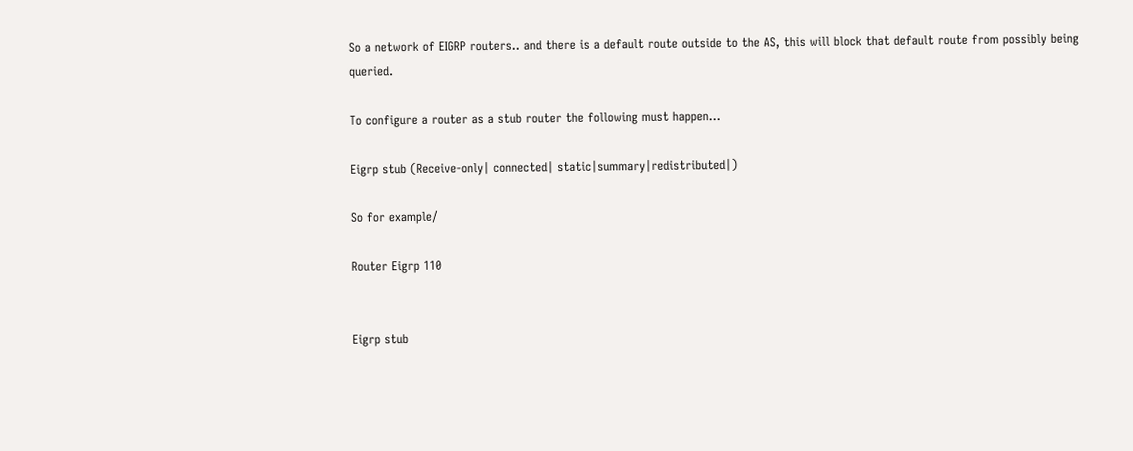So a network of EIGRP routers.. and there is a default route outside to the AS, this will block that default route from possibly being queried.

To configure a router as a stub router the following must happen…

Eigrp stub (Receive-only| connected| static|summary|redistributed|)

So for example/

Router Eigrp 110


Eigrp stub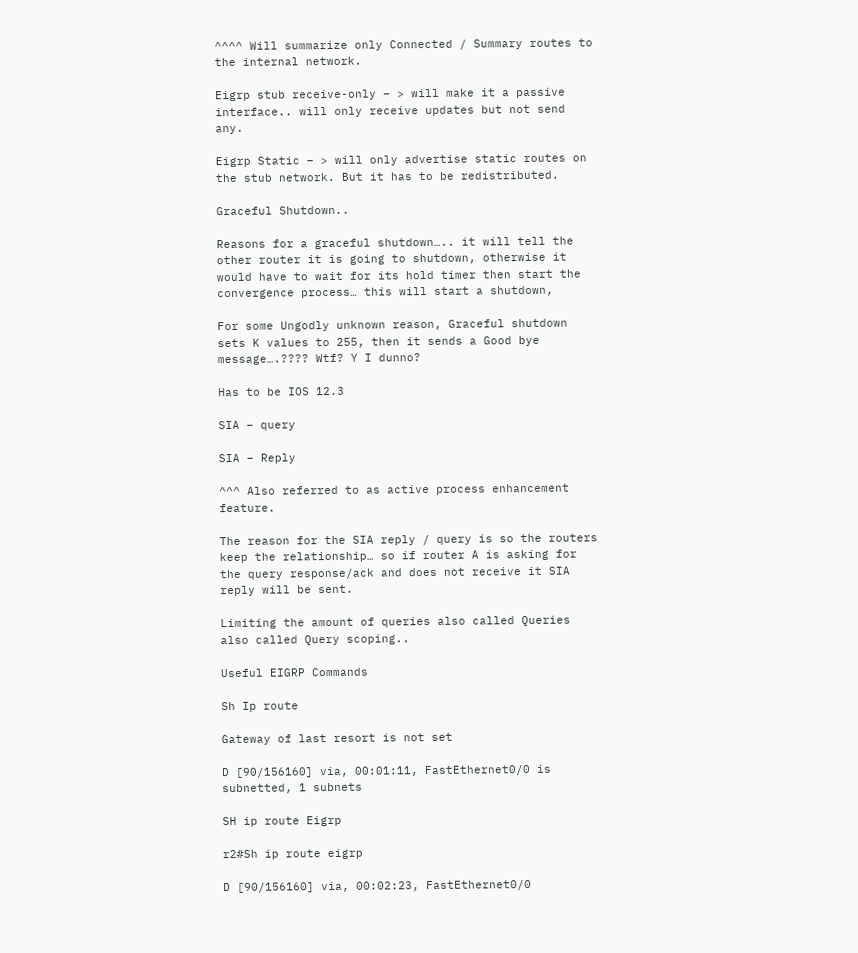^^^^ Will summarize only Connected / Summary routes to the internal network.

Eigrp stub receive-only – > will make it a passive interface.. will only receive updates but not send any.

Eigrp Static – > will only advertise static routes on the stub network. But it has to be redistributed.

Graceful Shutdown..

Reasons for a graceful shutdown….. it will tell the other router it is going to shutdown, otherwise it would have to wait for its hold timer then start the convergence process… this will start a shutdown,

For some Ungodly unknown reason, Graceful shutdown sets K values to 255, then it sends a Good bye message….???? Wtf? Y I dunno?

Has to be IOS 12.3

SIA – query

SIA – Reply

^^^ Also referred to as active process enhancement feature.

The reason for the SIA reply / query is so the routers keep the relationship… so if router A is asking for the query response/ack and does not receive it SIA reply will be sent.

Limiting the amount of queries also called Queries also called Query scoping..

Useful EIGRP Commands

Sh Ip route

Gateway of last resort is not set

D [90/156160] via, 00:01:11, FastEthernet0/0 is subnetted, 1 subnets

SH ip route Eigrp

r2#Sh ip route eigrp

D [90/156160] via, 00:02:23, FastEthernet0/0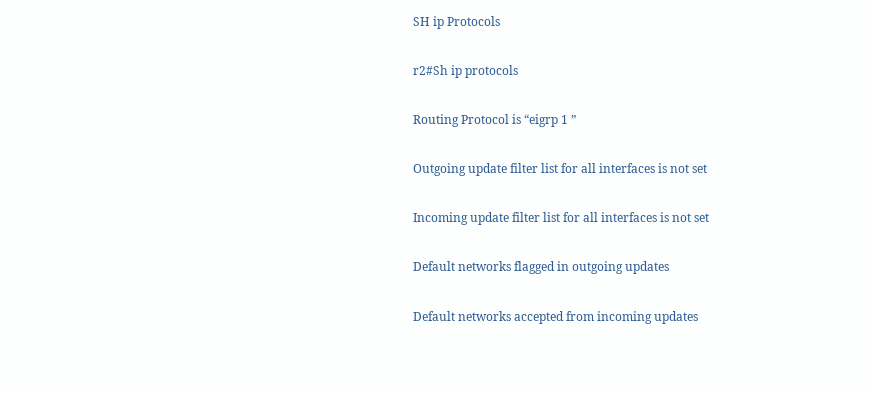SH ip Protocols

r2#Sh ip protocols

Routing Protocol is “eigrp 1 ”

Outgoing update filter list for all interfaces is not set

Incoming update filter list for all interfaces is not set

Default networks flagged in outgoing updates

Default networks accepted from incoming updates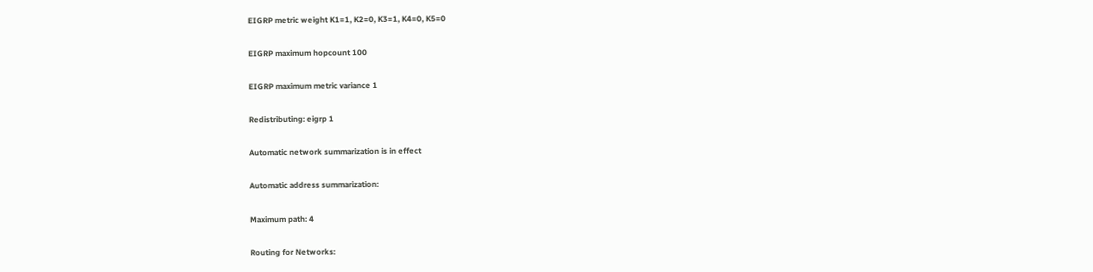EIGRP metric weight K1=1, K2=0, K3=1, K4=0, K5=0

EIGRP maximum hopcount 100

EIGRP maximum metric variance 1

Redistributing: eigrp 1

Automatic network summarization is in effect

Automatic address summarization:

Maximum path: 4

Routing for Networks: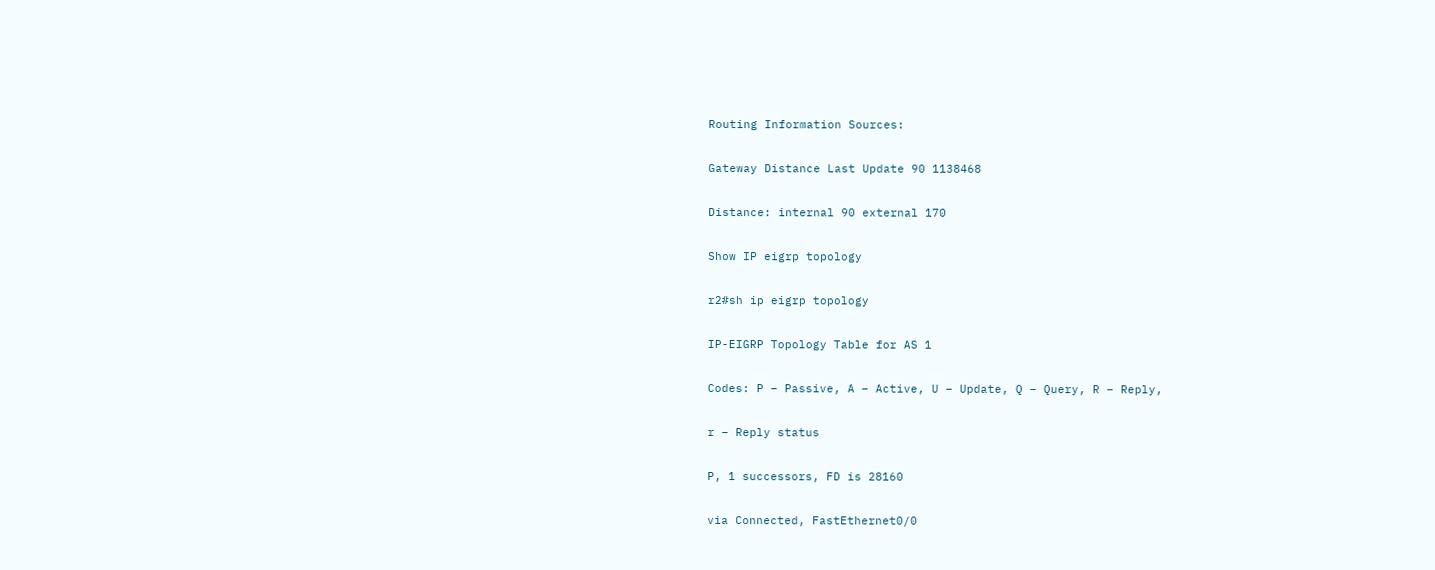Routing Information Sources:

Gateway Distance Last Update 90 1138468

Distance: internal 90 external 170

Show IP eigrp topology

r2#sh ip eigrp topology

IP-EIGRP Topology Table for AS 1

Codes: P – Passive, A – Active, U – Update, Q – Query, R – Reply,

r – Reply status

P, 1 successors, FD is 28160

via Connected, FastEthernet0/0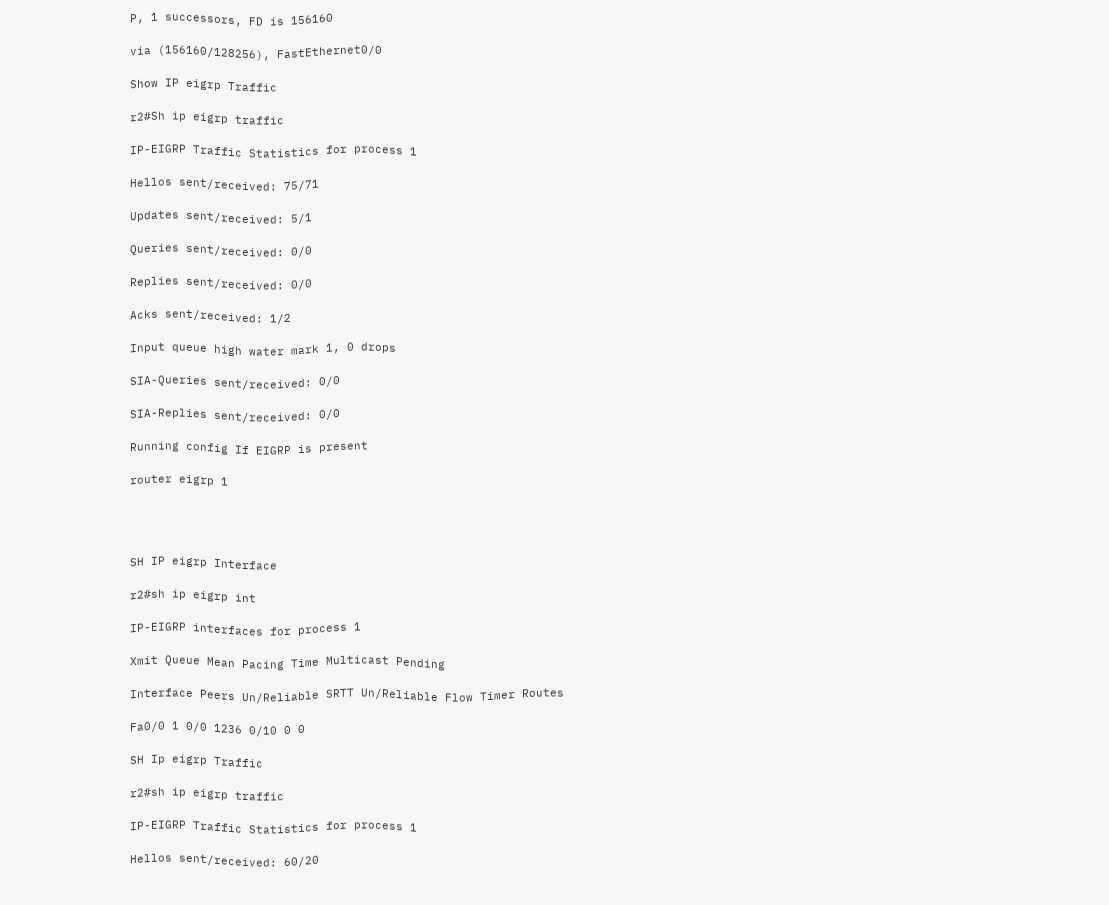P, 1 successors, FD is 156160

via (156160/128256), FastEthernet0/0

Show IP eigrp Traffic

r2#Sh ip eigrp traffic

IP-EIGRP Traffic Statistics for process 1

Hellos sent/received: 75/71

Updates sent/received: 5/1

Queries sent/received: 0/0

Replies sent/received: 0/0

Acks sent/received: 1/2

Input queue high water mark 1, 0 drops

SIA-Queries sent/received: 0/0

SIA-Replies sent/received: 0/0

Running config If EIGRP is present

router eigrp 1




SH IP eigrp Interface

r2#sh ip eigrp int

IP-EIGRP interfaces for process 1

Xmit Queue Mean Pacing Time Multicast Pending

Interface Peers Un/Reliable SRTT Un/Reliable Flow Timer Routes

Fa0/0 1 0/0 1236 0/10 0 0

SH Ip eigrp Traffic

r2#sh ip eigrp traffic

IP-EIGRP Traffic Statistics for process 1

Hellos sent/received: 60/20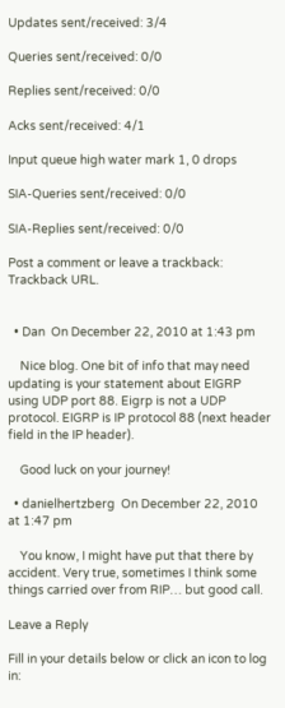Updates sent/received: 3/4

Queries sent/received: 0/0

Replies sent/received: 0/0

Acks sent/received: 4/1

Input queue high water mark 1, 0 drops

SIA-Queries sent/received: 0/0

SIA-Replies sent/received: 0/0

Post a comment or leave a trackback: Trackback URL.


  • Dan  On December 22, 2010 at 1:43 pm

    Nice blog. One bit of info that may need updating is your statement about EIGRP using UDP port 88. Eigrp is not a UDP protocol. EIGRP is IP protocol 88 (next header field in the IP header).

    Good luck on your journey!

  • danielhertzberg  On December 22, 2010 at 1:47 pm

    You know, I might have put that there by accident. Very true, sometimes I think some things carried over from RIP… but good call.

Leave a Reply

Fill in your details below or click an icon to log in: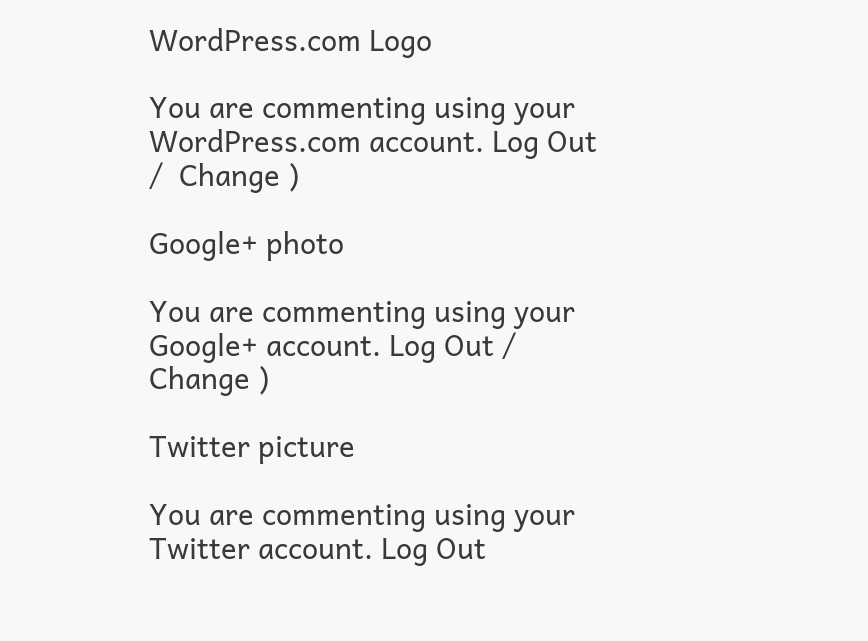WordPress.com Logo

You are commenting using your WordPress.com account. Log Out /  Change )

Google+ photo

You are commenting using your Google+ account. Log Out /  Change )

Twitter picture

You are commenting using your Twitter account. Log Out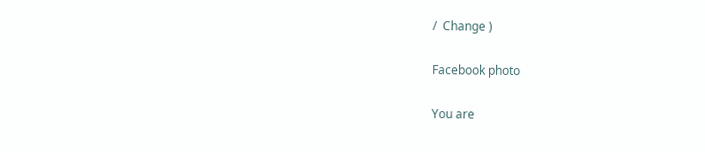/  Change )

Facebook photo

You are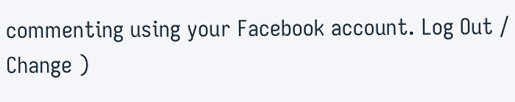commenting using your Facebook account. Log Out /  Change )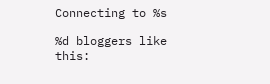Connecting to %s

%d bloggers like this: